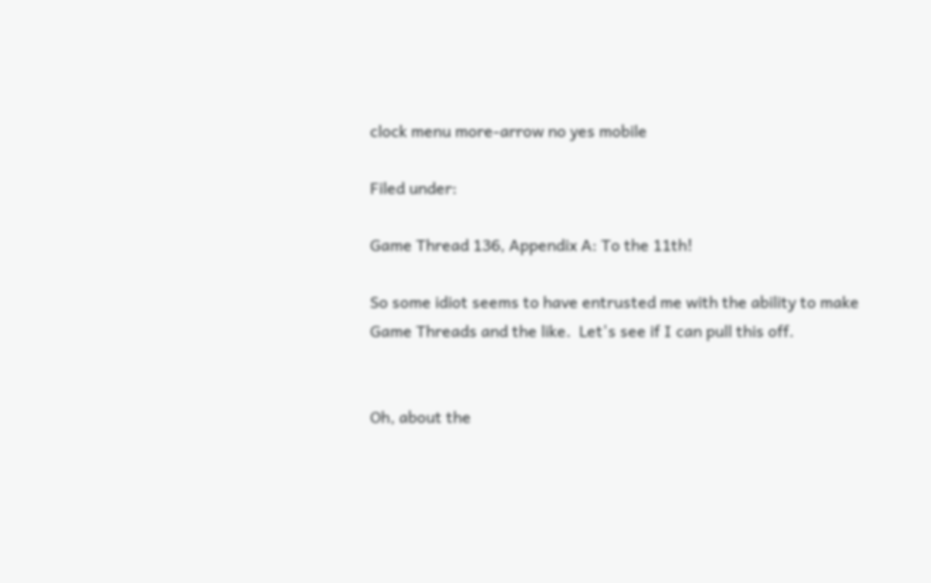clock menu more-arrow no yes mobile

Filed under:

Game Thread 136, Appendix A: To the 11th!

So some idiot seems to have entrusted me with the ability to make Game Threads and the like.  Let's see if I can pull this off.


Oh, about the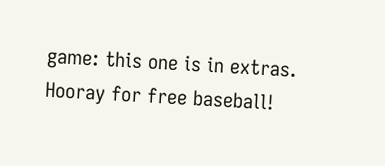game: this one is in extras.  Hooray for free baseball!